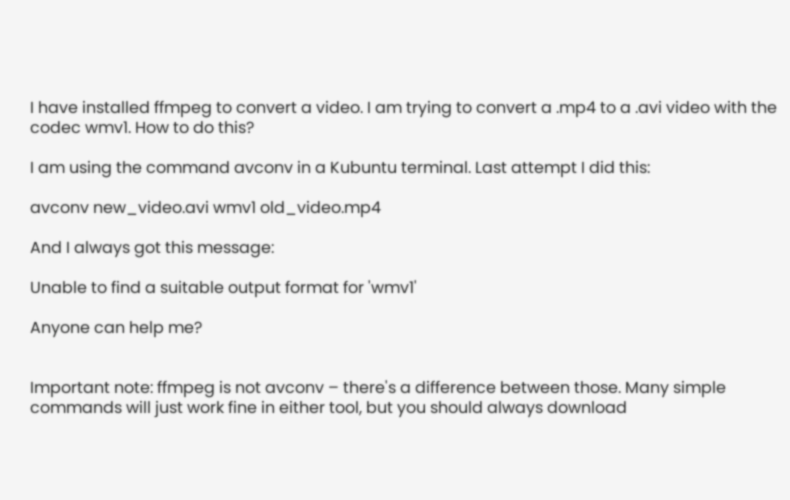I have installed ffmpeg to convert a video. I am trying to convert a .mp4 to a .avi video with the codec wmv1. How to do this?

I am using the command avconv in a Kubuntu terminal. Last attempt I did this:

avconv new_video.avi wmv1 old_video.mp4

And I always got this message:

Unable to find a suitable output format for 'wmv1'

Anyone can help me?


Important note: ffmpeg is not avconv – there's a difference between those. Many simple commands will just work fine in either tool, but you should always download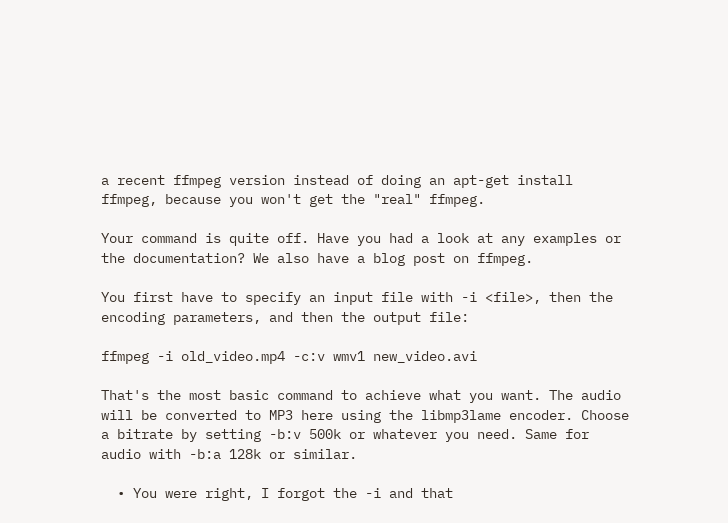a recent ffmpeg version instead of doing an apt-get install ffmpeg, because you won't get the "real" ffmpeg.

Your command is quite off. Have you had a look at any examples or the documentation? We also have a blog post on ffmpeg.

You first have to specify an input file with -i <file>, then the encoding parameters, and then the output file:

ffmpeg -i old_video.mp4 -c:v wmv1 new_video.avi

That's the most basic command to achieve what you want. The audio will be converted to MP3 here using the libmp3lame encoder. Choose a bitrate by setting -b:v 500k or whatever you need. Same for audio with -b:a 128k or similar.

  • You were right, I forgot the -i and that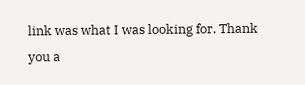link was what I was looking for. Thank you a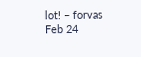lot! – forvas Feb 24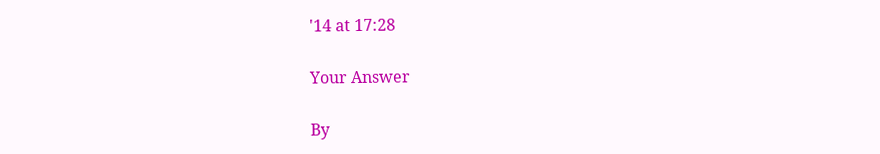'14 at 17:28

Your Answer

By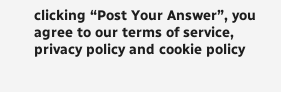clicking “Post Your Answer”, you agree to our terms of service, privacy policy and cookie policy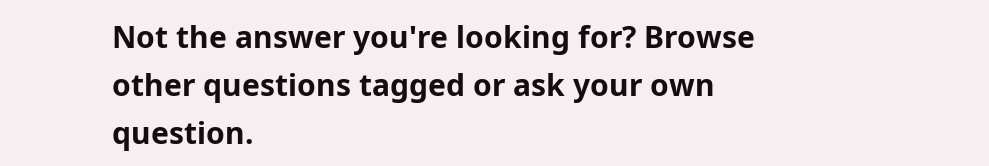Not the answer you're looking for? Browse other questions tagged or ask your own question.